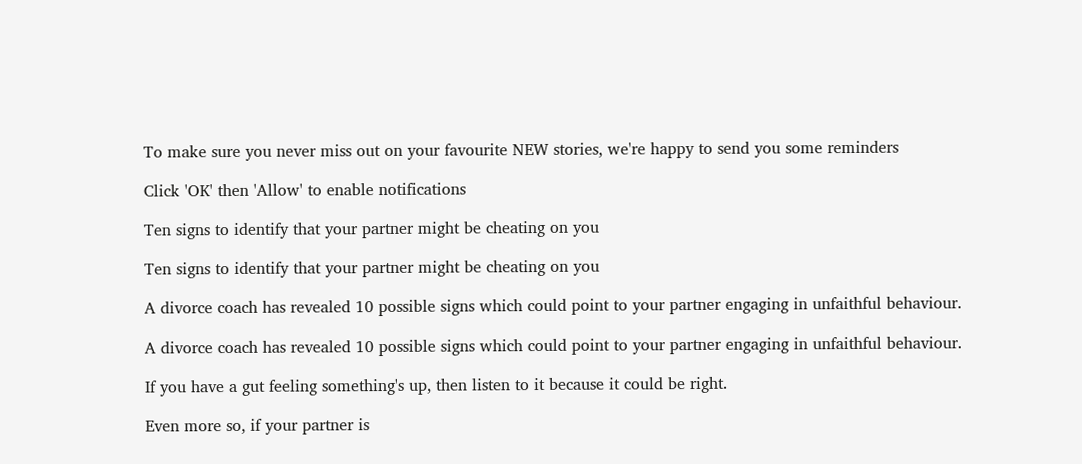To make sure you never miss out on your favourite NEW stories, we're happy to send you some reminders

Click 'OK' then 'Allow' to enable notifications

Ten signs to identify that your partner might be cheating on you

Ten signs to identify that your partner might be cheating on you

A divorce coach has revealed 10 possible signs which could point to your partner engaging in unfaithful behaviour.

A divorce coach has revealed 10 possible signs which could point to your partner engaging in unfaithful behaviour.

If you have a gut feeling something's up, then listen to it because it could be right.

Even more so, if your partner is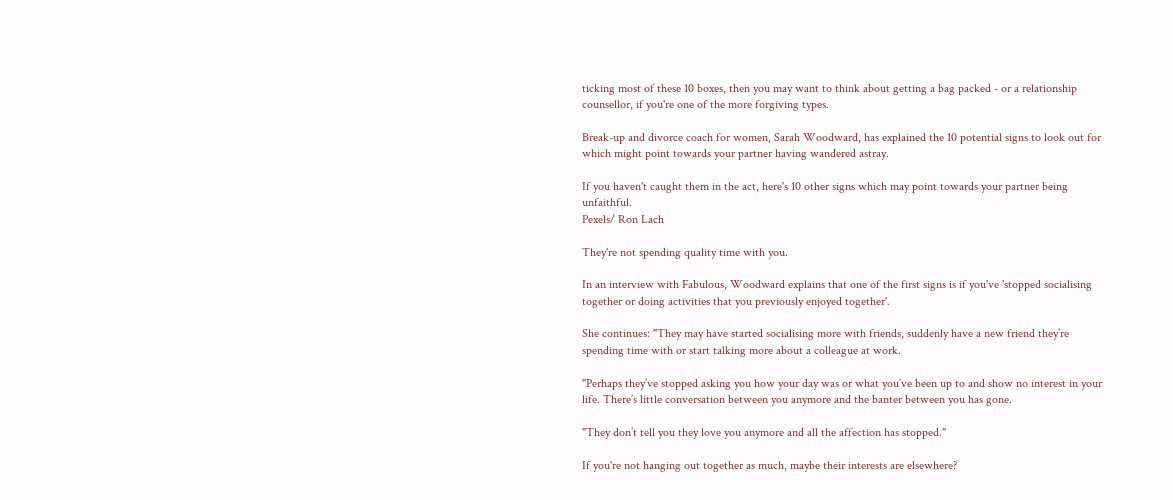ticking most of these 10 boxes, then you may want to think about getting a bag packed - or a relationship counsellor, if you're one of the more forgiving types.

Break-up and divorce coach for women, Sarah Woodward, has explained the 10 potential signs to look out for which might point towards your partner having wandered astray.

If you haven't caught them in the act, here's 10 other signs which may point towards your partner being unfaithful.
Pexels/ Ron Lach

They're not spending quality time with you.

In an interview with Fabulous, Woodward explains that one of the first signs is if you've 'stopped socialising together or doing activities that you previously enjoyed together'.

She continues: "They may have started socialising more with friends, suddenly have a new friend they’re spending time with or start talking more about a colleague at work.

"Perhaps they’ve stopped asking you how your day was or what you’ve been up to and show no interest in your life. There’s little conversation between you anymore and the banter between you has gone.

"They don’t tell you they love you anymore and all the affection has stopped."

If you're not hanging out together as much, maybe their interests are elsewhere?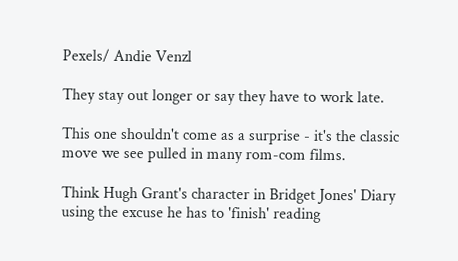Pexels/ Andie Venzl

They stay out longer or say they have to work late.

This one shouldn't come as a surprise - it's the classic move we see pulled in many rom-com films.

Think Hugh Grant's character in Bridget Jones' Diary using the excuse he has to 'finish' reading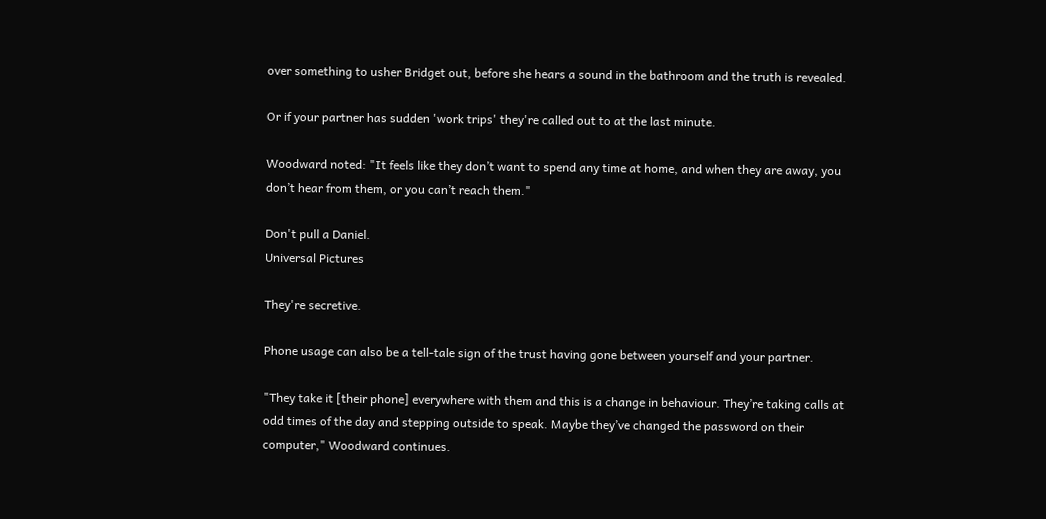over something to usher Bridget out, before she hears a sound in the bathroom and the truth is revealed.

Or if your partner has sudden 'work trips' they're called out to at the last minute.

Woodward noted: "It feels like they don’t want to spend any time at home, and when they are away, you don’t hear from them, or you can’t reach them."

Don't pull a Daniel.
Universal Pictures

They're secretive.

Phone usage can also be a tell-tale sign of the trust having gone between yourself and your partner.

"They take it [their phone] everywhere with them and this is a change in behaviour. They’re taking calls at odd times of the day and stepping outside to speak. Maybe they’ve changed the password on their computer," Woodward continues.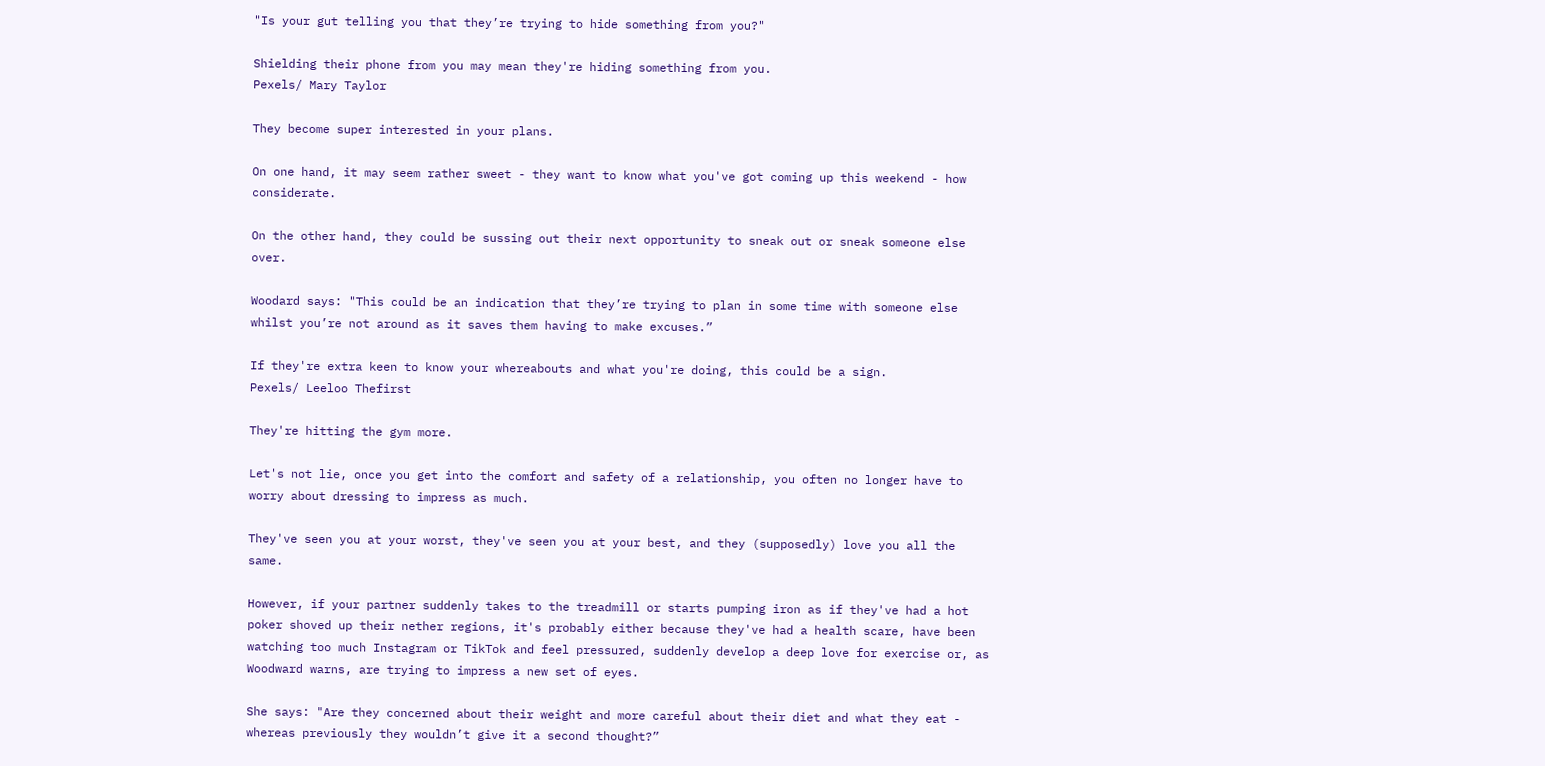"Is your gut telling you that they’re trying to hide something from you?"

Shielding their phone from you may mean they're hiding something from you.
Pexels/ Mary Taylor

They become super interested in your plans.

On one hand, it may seem rather sweet - they want to know what you've got coming up this weekend - how considerate.

On the other hand, they could be sussing out their next opportunity to sneak out or sneak someone else over.

Woodard says: "This could be an indication that they’re trying to plan in some time with someone else whilst you’re not around as it saves them having to make excuses.”

If they're extra keen to know your whereabouts and what you're doing, this could be a sign.
Pexels/ Leeloo Thefirst

They're hitting the gym more.

Let's not lie, once you get into the comfort and safety of a relationship, you often no longer have to worry about dressing to impress as much.

They've seen you at your worst, they've seen you at your best, and they (supposedly) love you all the same.

However, if your partner suddenly takes to the treadmill or starts pumping iron as if they've had a hot poker shoved up their nether regions, it's probably either because they've had a health scare, have been watching too much Instagram or TikTok and feel pressured, suddenly develop a deep love for exercise or, as Woodward warns, are trying to impress a new set of eyes.

She says: "Are they concerned about their weight and more careful about their diet and what they eat - whereas previously they wouldn’t give it a second thought?”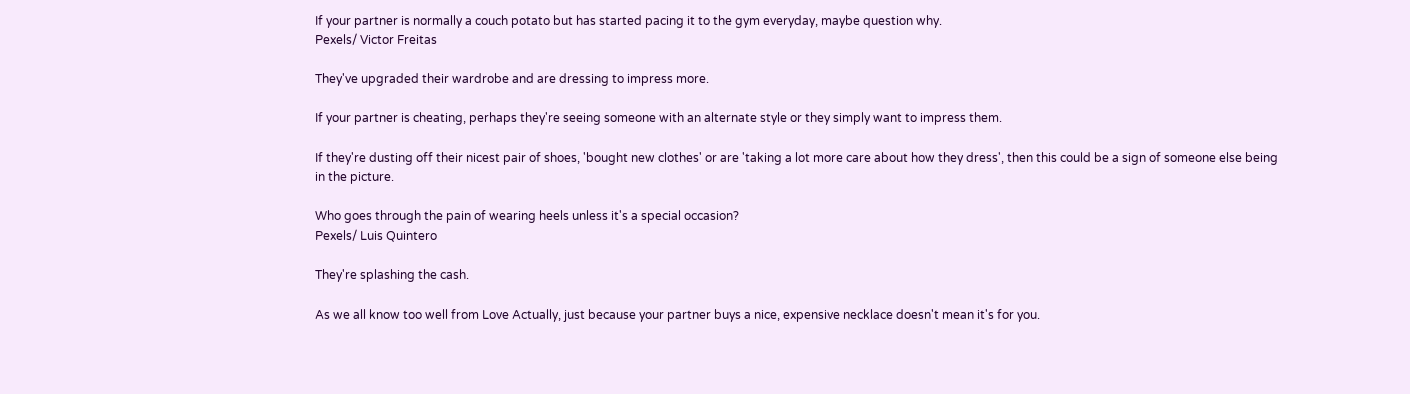If your partner is normally a couch potato but has started pacing it to the gym everyday, maybe question why.
Pexels/ Victor Freitas

They've upgraded their wardrobe and are dressing to impress more.

If your partner is cheating, perhaps they're seeing someone with an alternate style or they simply want to impress them.

If they're dusting off their nicest pair of shoes, 'bought new clothes' or are 'taking a lot more care about how they dress', then this could be a sign of someone else being in the picture.

Who goes through the pain of wearing heels unless it's a special occasion?
Pexels/ Luis Quintero

They're splashing the cash.

As we all know too well from Love Actually, just because your partner buys a nice, expensive necklace doesn't mean it's for you.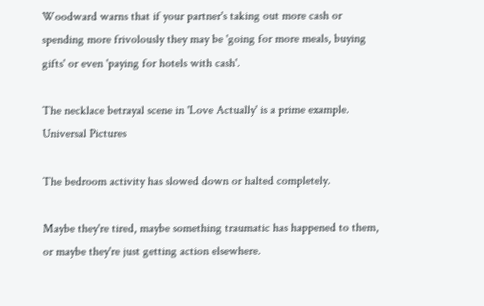Woodward warns that if your partner's taking out more cash or spending more frivolously they may be 'going for more meals, buying gifts' or even 'paying for hotels with cash'.

The necklace betrayal scene in 'Love Actually' is a prime example.
Universal Pictures

The bedroom activity has slowed down or halted completely.

Maybe they're tired, maybe something traumatic has happened to them, or maybe they're just getting action elsewhere.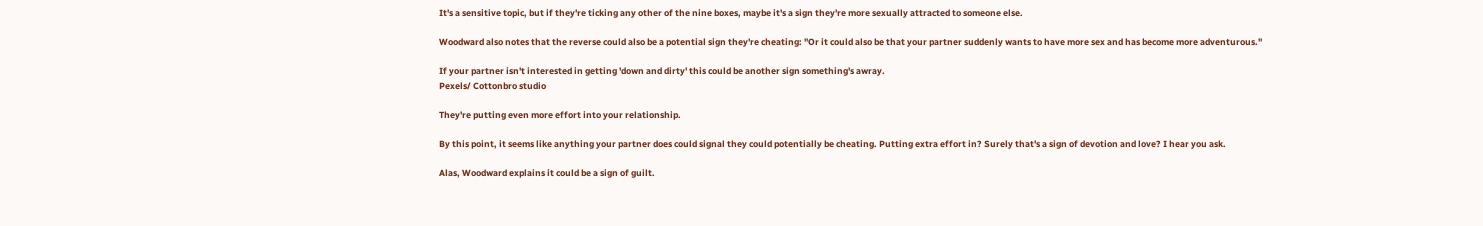It's a sensitive topic, but if they're ticking any other of the nine boxes, maybe it's a sign they're more sexually attracted to someone else.

Woodward also notes that the reverse could also be a potential sign they're cheating: "Or it could also be that your partner suddenly wants to have more sex and has become more adventurous."

If your partner isn't interested in getting 'down and dirty' this could be another sign something's awray.
Pexels/ Cottonbro studio

They're putting even more effort into your relationship.

By this point, it seems like anything your partner does could signal they could potentially be cheating. Putting extra effort in? Surely that's a sign of devotion and love? I hear you ask.

Alas, Woodward explains it could be a sign of guilt.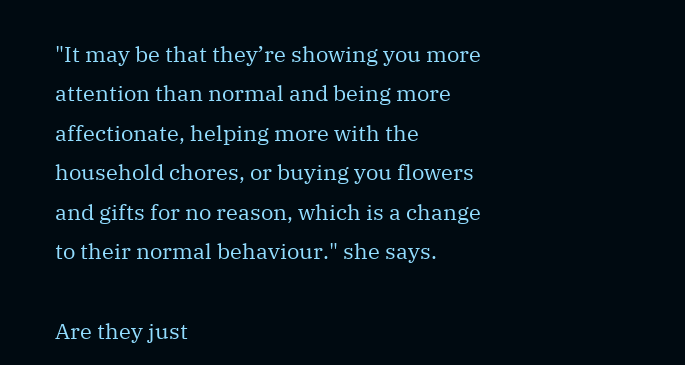"It may be that they’re showing you more attention than normal and being more affectionate, helping more with the household chores, or buying you flowers and gifts for no reason, which is a change to their normal behaviour." she says.

Are they just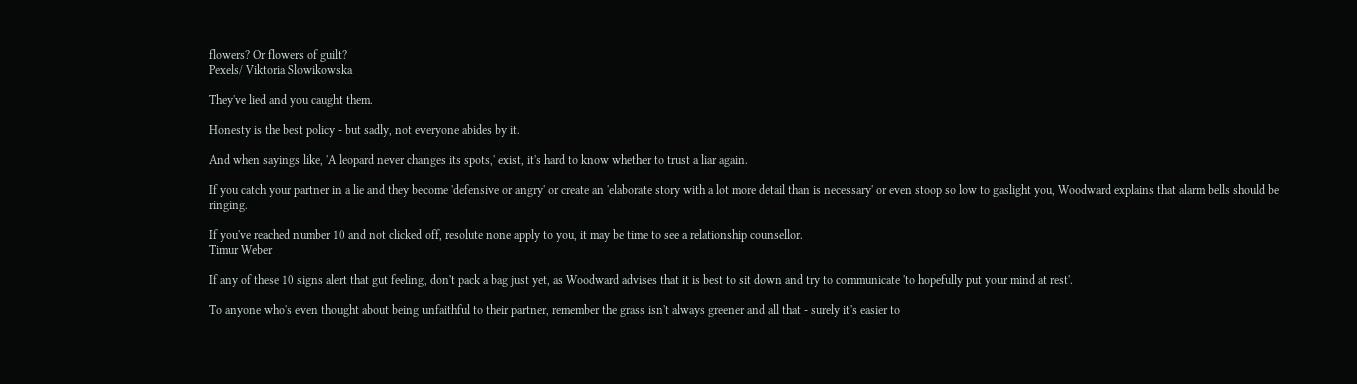flowers? Or flowers of guilt?
Pexels/ Viktoria Slowikowska

They've lied and you caught them.

Honesty is the best policy - but sadly, not everyone abides by it.

And when sayings like, 'A leopard never changes its spots,' exist, it's hard to know whether to trust a liar again.

If you catch your partner in a lie and they become 'defensive or angry' or create an 'elaborate story with a lot more detail than is necessary' or even stoop so low to gaslight you, Woodward explains that alarm bells should be ringing.

If you've reached number 10 and not clicked off, resolute none apply to you, it may be time to see a relationship counsellor.
Timur Weber

If any of these 10 signs alert that gut feeling, don't pack a bag just yet, as Woodward advises that it is best to sit down and try to communicate 'to hopefully put your mind at rest'.

To anyone who's even thought about being unfaithful to their partner, remember the grass isn't always greener and all that - surely it's easier to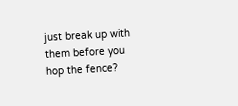just break up with them before you hop the fence?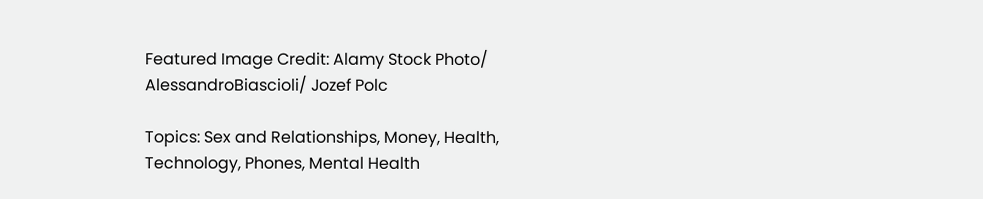Featured Image Credit: Alamy Stock Photo/ AlessandroBiascioli/ Jozef Polc

Topics: Sex and Relationships, Money, Health, Technology, Phones, Mental Health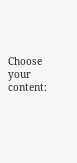Choose your content: